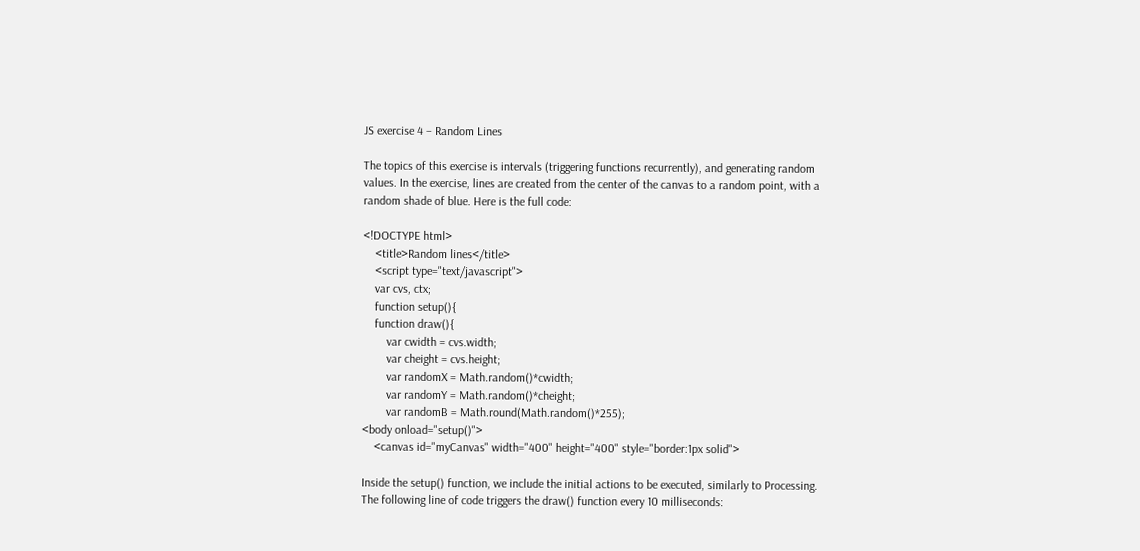JS exercise 4 – Random Lines

The topics of this exercise is intervals (triggering functions recurrently), and generating random values. In the exercise, lines are created from the center of the canvas to a random point, with a random shade of blue. Here is the full code:

<!DOCTYPE html>
    <title>Random lines</title>
    <script type="text/javascript">
    var cvs, ctx;
    function setup(){
    function draw(){
        var cwidth = cvs.width;
        var cheight = cvs.height;
        var randomX = Math.random()*cwidth;
        var randomY = Math.random()*cheight;
        var randomB = Math.round(Math.random()*255);
<body onload="setup()">
    <canvas id="myCanvas" width="400" height="400" style="border:1px solid">

Inside the setup() function, we include the initial actions to be executed, similarly to Processing. The following line of code triggers the draw() function every 10 milliseconds: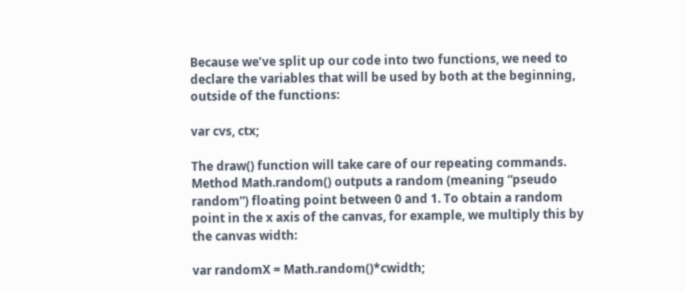Because we’ve split up our code into two functions, we need to declare the variables that will be used by both at the beginning, outside of the functions:

var cvs, ctx;

The draw() function will take care of our repeating commands. Method Math.random() outputs a random (meaning “pseudo random”) floating point between 0 and 1. To obtain a random point in the x axis of the canvas, for example, we multiply this by the canvas width:

var randomX = Math.random()*cwidth;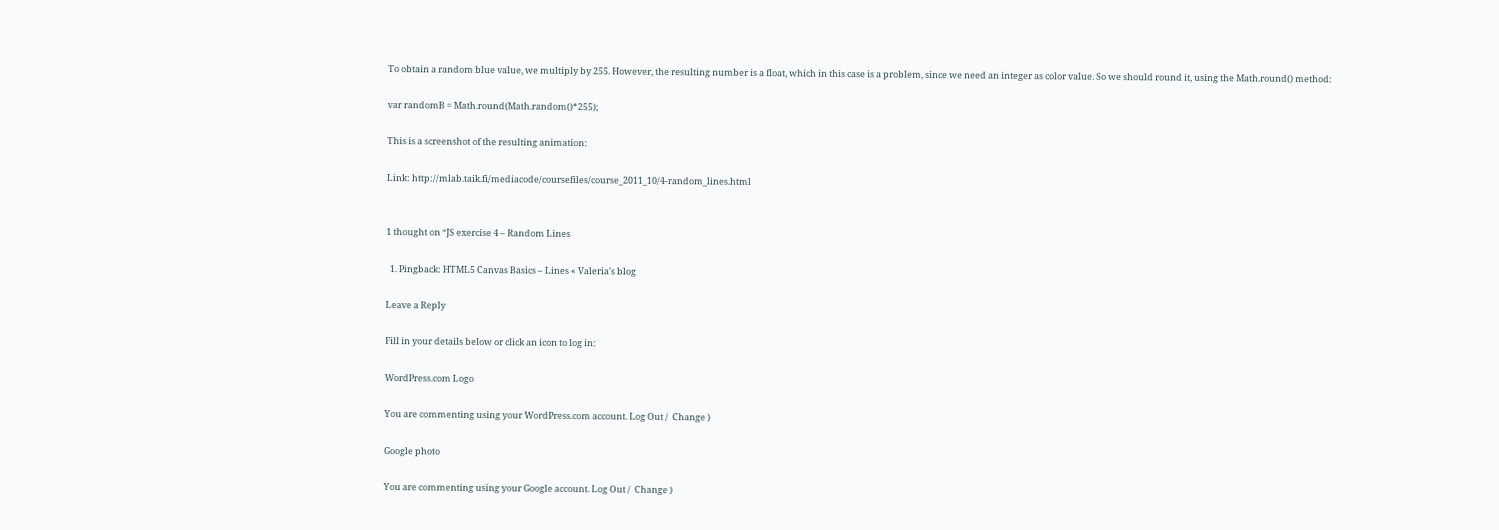To obtain a random blue value, we multiply by 255. However, the resulting number is a float, which in this case is a problem, since we need an integer as color value. So we should round it, using the Math.round() method:

var randomB = Math.round(Math.random()*255);

This is a screenshot of the resulting animation:

Link: http://mlab.taik.fi/mediacode/coursefiles/course_2011_10/4-random_lines.html


1 thought on “JS exercise 4 – Random Lines

  1. Pingback: HTML5 Canvas Basics – Lines « Valeria's blog

Leave a Reply

Fill in your details below or click an icon to log in:

WordPress.com Logo

You are commenting using your WordPress.com account. Log Out /  Change )

Google photo

You are commenting using your Google account. Log Out /  Change )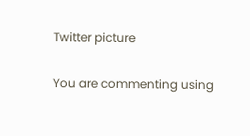Twitter picture

You are commenting using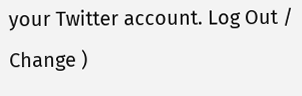your Twitter account. Log Out /  Change )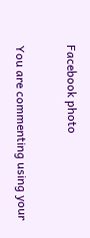Facebook photo

You are commenting using your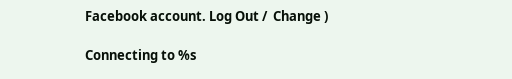Facebook account. Log Out /  Change )

Connecting to %s